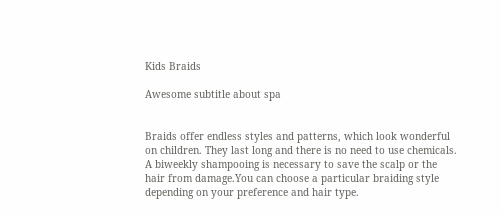Kids Braids

Awesome subtitle about spa


Braids offer endless styles and patterns, which look wonderful on children. They last long and there is no need to use chemicals.  A biweekly shampooing is necessary to save the scalp or the hair from damage.You can choose a particular braiding style depending on your preference and hair type.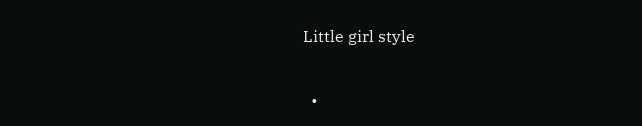Little girl style

  •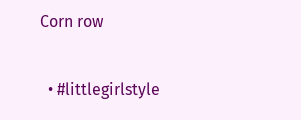Corn row

  • #littlegirlstyle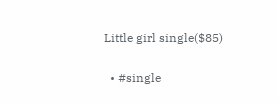Little girl single($85)

  • #single